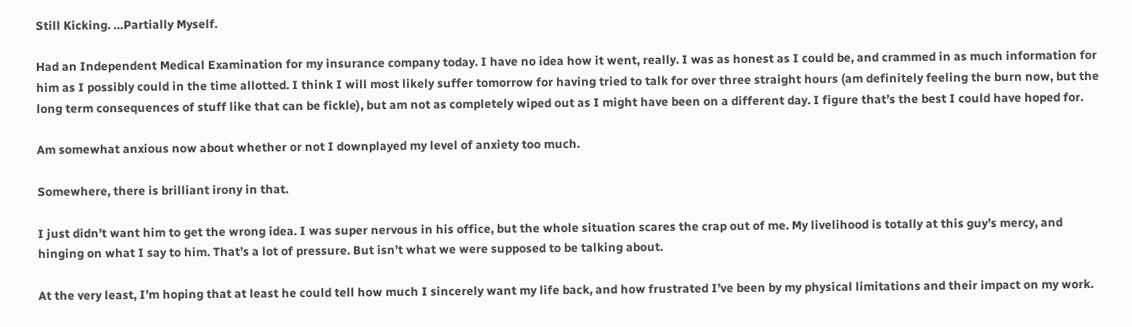Still Kicking. …Partially Myself.

Had an Independent Medical Examination for my insurance company today. I have no idea how it went, really. I was as honest as I could be, and crammed in as much information for him as I possibly could in the time allotted. I think I will most likely suffer tomorrow for having tried to talk for over three straight hours (am definitely feeling the burn now, but the long term consequences of stuff like that can be fickle), but am not as completely wiped out as I might have been on a different day. I figure that’s the best I could have hoped for.

Am somewhat anxious now about whether or not I downplayed my level of anxiety too much.

Somewhere, there is brilliant irony in that.

I just didn’t want him to get the wrong idea. I was super nervous in his office, but the whole situation scares the crap out of me. My livelihood is totally at this guy’s mercy, and hinging on what I say to him. That’s a lot of pressure. But isn’t what we were supposed to be talking about.

At the very least, I’m hoping that at least he could tell how much I sincerely want my life back, and how frustrated I’ve been by my physical limitations and their impact on my work.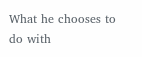What he chooses to do with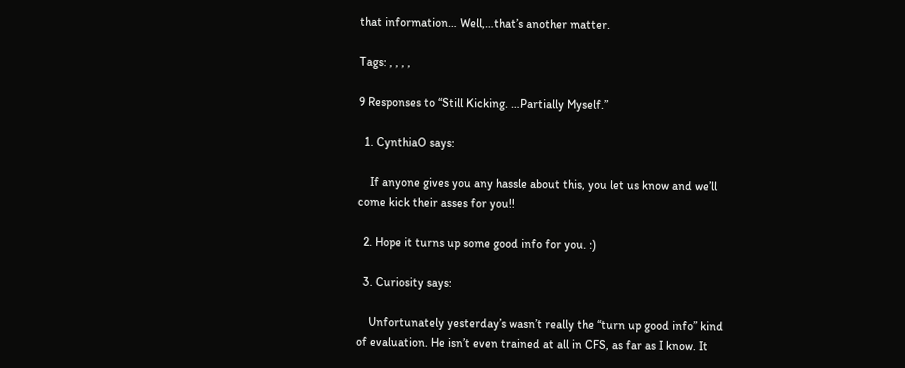that information… Well,…that’s another matter.

Tags: , , , ,

9 Responses to “Still Kicking. …Partially Myself.”

  1. CynthiaO says:

    If anyone gives you any hassle about this, you let us know and we’ll come kick their asses for you!!

  2. Hope it turns up some good info for you. :)

  3. Curiosity says:

    Unfortunately yesterday’s wasn’t really the “turn up good info” kind of evaluation. He isn’t even trained at all in CFS, as far as I know. It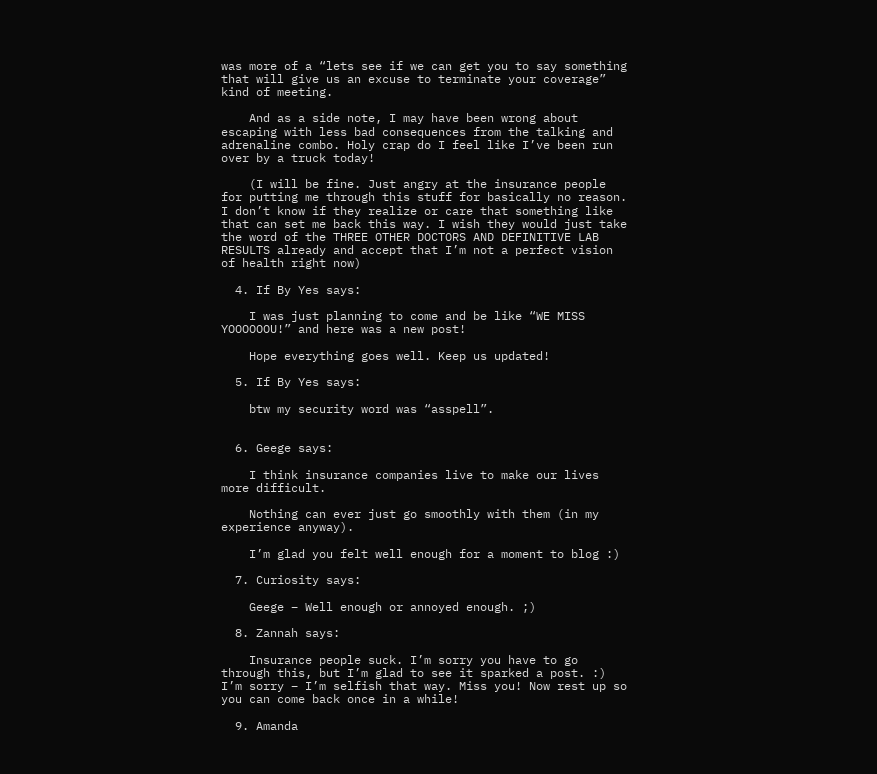was more of a “lets see if we can get you to say something that will give us an excuse to terminate your coverage” kind of meeting.

    And as a side note, I may have been wrong about escaping with less bad consequences from the talking and adrenaline combo. Holy crap do I feel like I’ve been run over by a truck today!

    (I will be fine. Just angry at the insurance people for putting me through this stuff for basically no reason. I don’t know if they realize or care that something like that can set me back this way. I wish they would just take the word of the THREE OTHER DOCTORS AND DEFINITIVE LAB RESULTS already and accept that I’m not a perfect vision of health right now)

  4. If By Yes says:

    I was just planning to come and be like “WE MISS YOOOOOOU!” and here was a new post!

    Hope everything goes well. Keep us updated!

  5. If By Yes says:

    btw my security word was “asspell”.


  6. Geege says:

    I think insurance companies live to make our lives more difficult.

    Nothing can ever just go smoothly with them (in my experience anyway).

    I’m glad you felt well enough for a moment to blog :)

  7. Curiosity says:

    Geege – Well enough or annoyed enough. ;)

  8. Zannah says:

    Insurance people suck. I’m sorry you have to go through this, but I’m glad to see it sparked a post. :) I’m sorry – I’m selfish that way. Miss you! Now rest up so you can come back once in a while!

  9. Amanda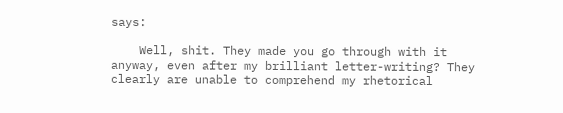says:

    Well, shit. They made you go through with it anyway, even after my brilliant letter-writing? They clearly are unable to comprehend my rhetorical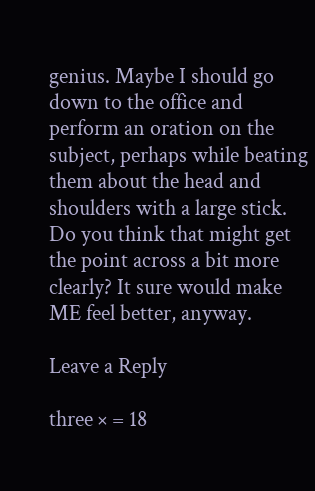genius. Maybe I should go down to the office and perform an oration on the subject, perhaps while beating them about the head and shoulders with a large stick. Do you think that might get the point across a bit more clearly? It sure would make ME feel better, anyway.

Leave a Reply

three × = 18